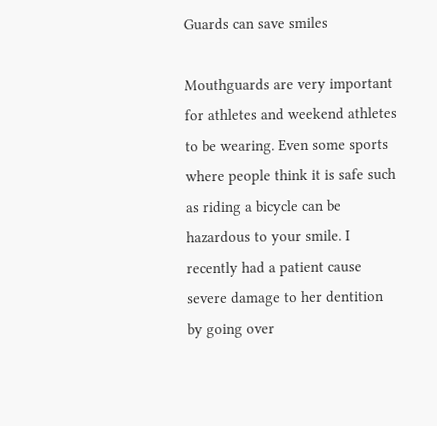Guards can save smiles

Mouthguards are very important for athletes and weekend athletes to be wearing. Even some sports where people think it is safe such as riding a bicycle can be hazardous to your smile. I recently had a patient cause severe damage to her dentition by going over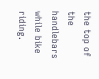the top of the handlebars while bike riding.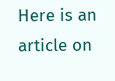Here is an article on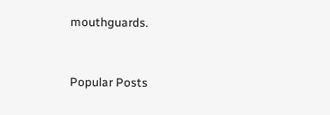mouthguards.


Popular Posts